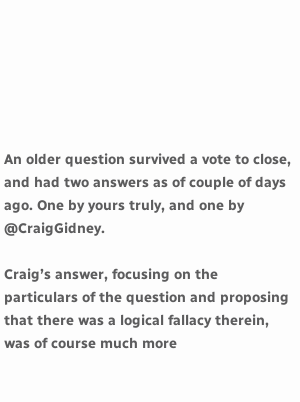An older question survived a vote to close, and had two answers as of couple of days ago. One by yours truly, and one by @CraigGidney.

Craig’s answer, focusing on the particulars of the question and proposing that there was a logical fallacy therein, was of course much more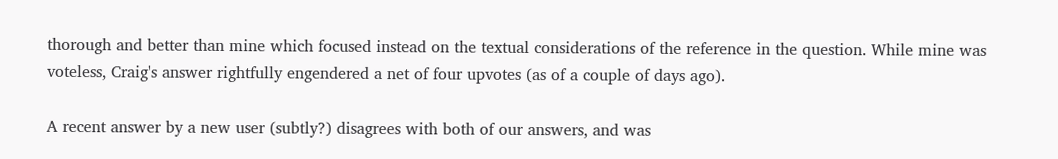thorough and better than mine which focused instead on the textual considerations of the reference in the question. While mine was voteless, Craig's answer rightfully engendered a net of four upvotes (as of a couple of days ago).

A recent answer by a new user (subtly?) disagrees with both of our answers, and was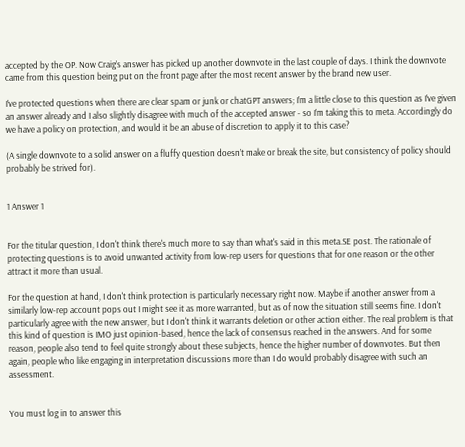accepted by the OP. Now Craig’s answer has picked up another downvote in the last couple of days. I think the downvote came from this question being put on the front page after the most recent answer by the brand new user.

I’ve protected questions when there are clear spam or junk or chatGPT answers; I’m a little close to this question as I’ve given an answer already and I also slightly disagree with much of the accepted answer - so I’m taking this to meta. Accordingly do we have a policy on protection, and would it be an abuse of discretion to apply it to this case?

(A single downvote to a solid answer on a fluffy question doesn’t make or break the site, but consistency of policy should probably be strived for).


1 Answer 1


For the titular question, I don't think there's much more to say than what's said in this meta.SE post. The rationale of protecting questions is to avoid unwanted activity from low-rep users for questions that for one reason or the other attract it more than usual.

For the question at hand, I don't think protection is particularly necessary right now. Maybe if another answer from a similarly low-rep account pops out I might see it as more warranted, but as of now the situation still seems fine. I don't particularly agree with the new answer, but I don't think it warrants deletion or other action either. The real problem is that this kind of question is IMO just opinion-based, hence the lack of consensus reached in the answers. And for some reason, people also tend to feel quite strongly about these subjects, hence the higher number of downvotes. But then again, people who like engaging in interpretation discussions more than I do would probably disagree with such an assessment.


You must log in to answer this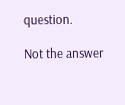question.

Not the answer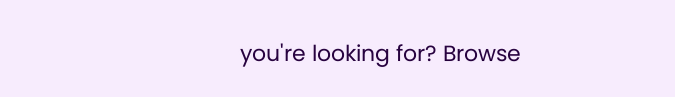you're looking for? Browse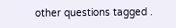other questions tagged .